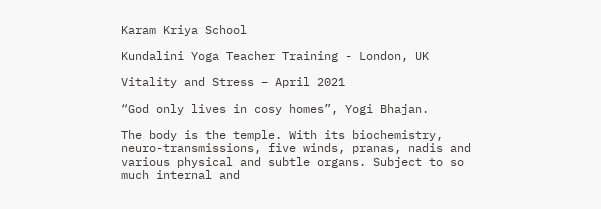Karam Kriya School

Kundalini Yoga Teacher Training - London, UK

Vitality and Stress – April 2021

“God only lives in cosy homes”, Yogi Bhajan.

The body is the temple. With its biochemistry, neuro-transmissions, five winds, pranas, nadis and various physical and subtle organs. Subject to so much internal and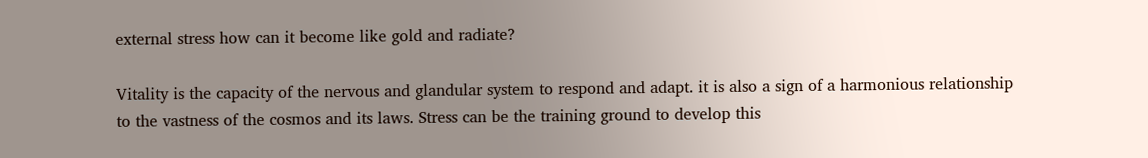external stress how can it become like gold and radiate?

Vitality is the capacity of the nervous and glandular system to respond and adapt. it is also a sign of a harmonious relationship to the vastness of the cosmos and its laws. Stress can be the training ground to develop this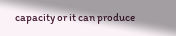capacity or it can produce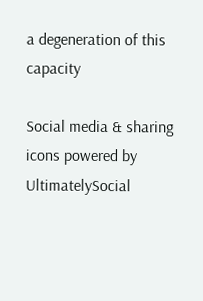a degeneration of this capacity

Social media & sharing icons powered by UltimatelySocial